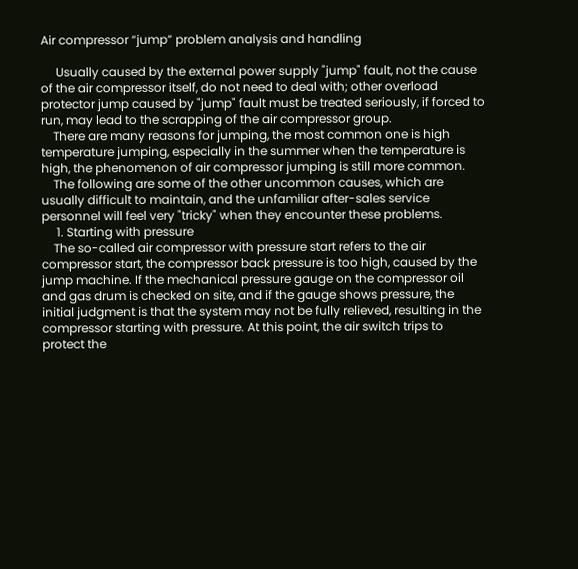Air compressor “jump” problem analysis and handling

     Usually caused by the external power supply "jump" fault, not the cause of the air compressor itself, do not need to deal with; other overload protector jump caused by "jump" fault must be treated seriously, if forced to run, may lead to the scrapping of the air compressor group.
    There are many reasons for jumping, the most common one is high temperature jumping, especially in the summer when the temperature is high, the phenomenon of air compressor jumping is still more common.
    The following are some of the other uncommon causes, which are usually difficult to maintain, and the unfamiliar after-sales service personnel will feel very "tricky" when they encounter these problems.
     1. Starting with pressure
    The so-called air compressor with pressure start refers to the air compressor start, the compressor back pressure is too high, caused by the jump machine. If the mechanical pressure gauge on the compressor oil and gas drum is checked on site, and if the gauge shows pressure, the initial judgment is that the system may not be fully relieved, resulting in the compressor starting with pressure. At this point, the air switch trips to protect the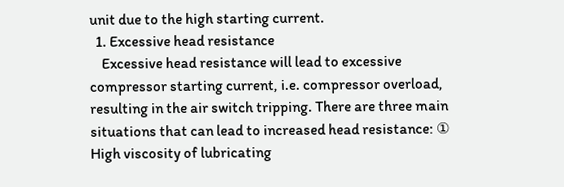unit due to the high starting current.
  1. Excessive head resistance
    Excessive head resistance will lead to excessive compressor starting current, i.e. compressor overload, resulting in the air switch tripping. There are three main situations that can lead to increased head resistance: ① High viscosity of lubricating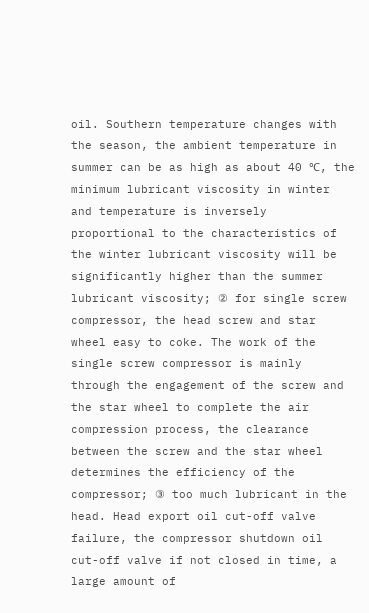oil. Southern temperature changes with the season, the ambient temperature in summer can be as high as about 40 ℃, the minimum lubricant viscosity in winter and temperature is inversely proportional to the characteristics of the winter lubricant viscosity will be significantly higher than the summer lubricant viscosity; ② for single screw compressor, the head screw and star wheel easy to coke. The work of the single screw compressor is mainly through the engagement of the screw and the star wheel to complete the air compression process, the clearance between the screw and the star wheel determines the efficiency of the compressor; ③ too much lubricant in the head. Head export oil cut-off valve failure, the compressor shutdown oil cut-off valve if not closed in time, a large amount of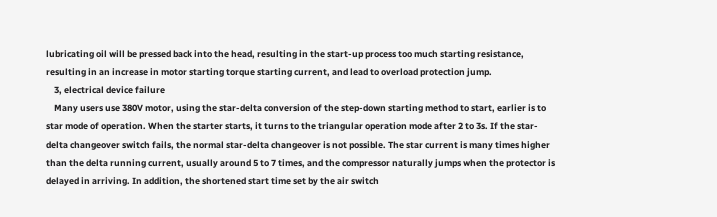lubricating oil will be pressed back into the head, resulting in the start-up process too much starting resistance, resulting in an increase in motor starting torque starting current, and lead to overload protection jump.
    3, electrical device failure
    Many users use 380V motor, using the star-delta conversion of the step-down starting method to start, earlier is to star mode of operation. When the starter starts, it turns to the triangular operation mode after 2 to 3s. If the star-delta changeover switch fails, the normal star-delta changeover is not possible. The star current is many times higher than the delta running current, usually around 5 to 7 times, and the compressor naturally jumps when the protector is delayed in arriving. In addition, the shortened start time set by the air switch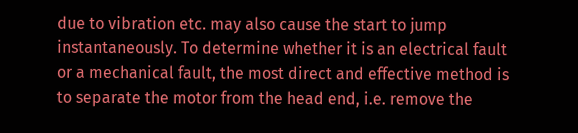due to vibration etc. may also cause the start to jump instantaneously. To determine whether it is an electrical fault or a mechanical fault, the most direct and effective method is to separate the motor from the head end, i.e. remove the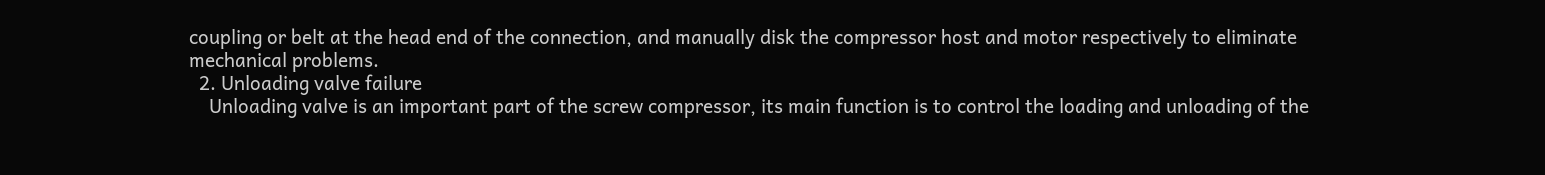coupling or belt at the head end of the connection, and manually disk the compressor host and motor respectively to eliminate mechanical problems.
  2. Unloading valve failure
    Unloading valve is an important part of the screw compressor, its main function is to control the loading and unloading of the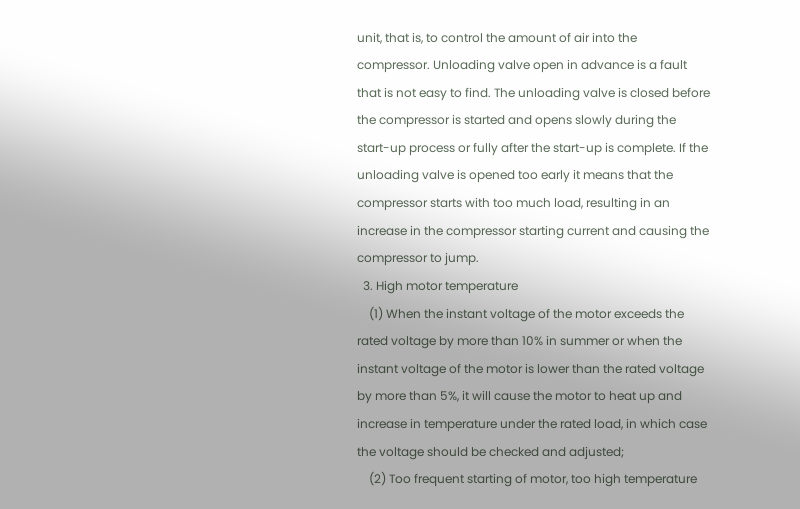unit, that is, to control the amount of air into the compressor. Unloading valve open in advance is a fault that is not easy to find. The unloading valve is closed before the compressor is started and opens slowly during the start-up process or fully after the start-up is complete. If the unloading valve is opened too early it means that the compressor starts with too much load, resulting in an increase in the compressor starting current and causing the compressor to jump.
  3. High motor temperature
    (1) When the instant voltage of the motor exceeds the rated voltage by more than 10% in summer or when the instant voltage of the motor is lower than the rated voltage by more than 5%, it will cause the motor to heat up and increase in temperature under the rated load, in which case the voltage should be checked and adjusted;
    (2) Too frequent starting of motor, too high temperature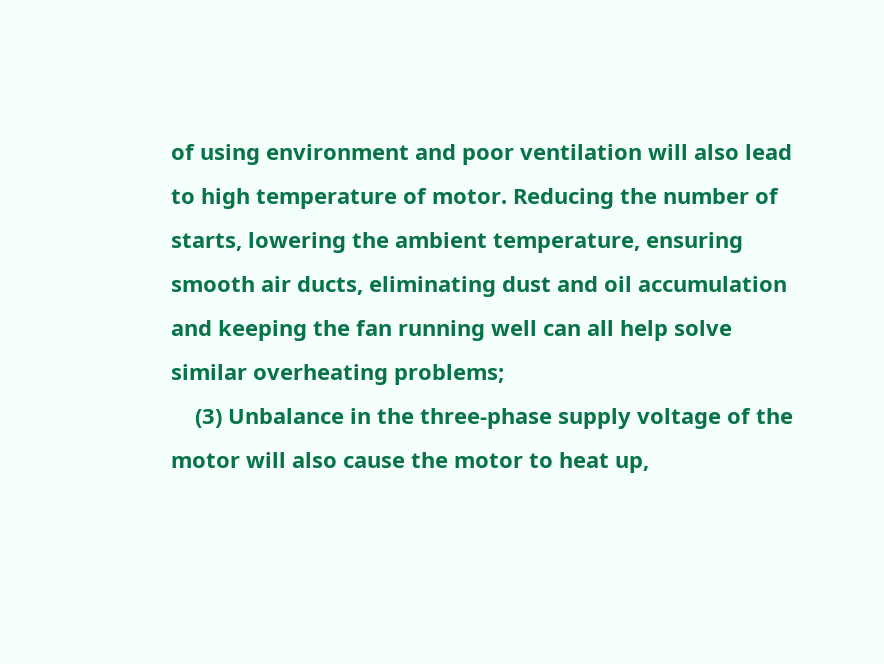of using environment and poor ventilation will also lead to high temperature of motor. Reducing the number of starts, lowering the ambient temperature, ensuring smooth air ducts, eliminating dust and oil accumulation and keeping the fan running well can all help solve similar overheating problems;
    (3) Unbalance in the three-phase supply voltage of the motor will also cause the motor to heat up,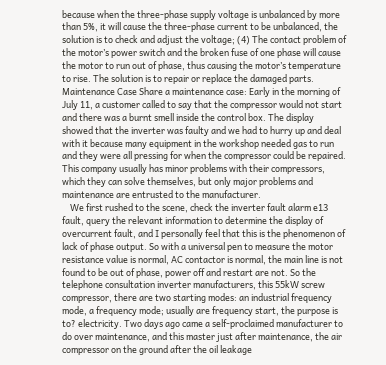because when the three-phase supply voltage is unbalanced by more than 5%, it will cause the three-phase current to be unbalanced, the solution is to check and adjust the voltage; (4) The contact problem of the motor’s power switch and the broken fuse of one phase will cause the motor to run out of phase, thus causing the motor’s temperature to rise. The solution is to repair or replace the damaged parts. Maintenance Case Share a maintenance case: Early in the morning of July 11, a customer called to say that the compressor would not start and there was a burnt smell inside the control box. The display showed that the inverter was faulty and we had to hurry up and deal with it because many equipment in the workshop needed gas to run and they were all pressing for when the compressor could be repaired. This company usually has minor problems with their compressors, which they can solve themselves, but only major problems and maintenance are entrusted to the manufacturer.
    We first rushed to the scene, check the inverter fault alarm e13 fault, query the relevant information to determine the display of overcurrent fault, and I personally feel that this is the phenomenon of lack of phase output. So with a universal pen to measure the motor resistance value is normal, AC contactor is normal, the main line is not found to be out of phase, power off and restart are not. So the telephone consultation inverter manufacturers, this 55kW screw compressor, there are two starting modes: an industrial frequency mode, a frequency mode; usually are frequency start, the purpose is to? electricity. Two days ago came a self-proclaimed manufacturer to do over maintenance, and this master just after maintenance, the air compressor on the ground after the oil leakage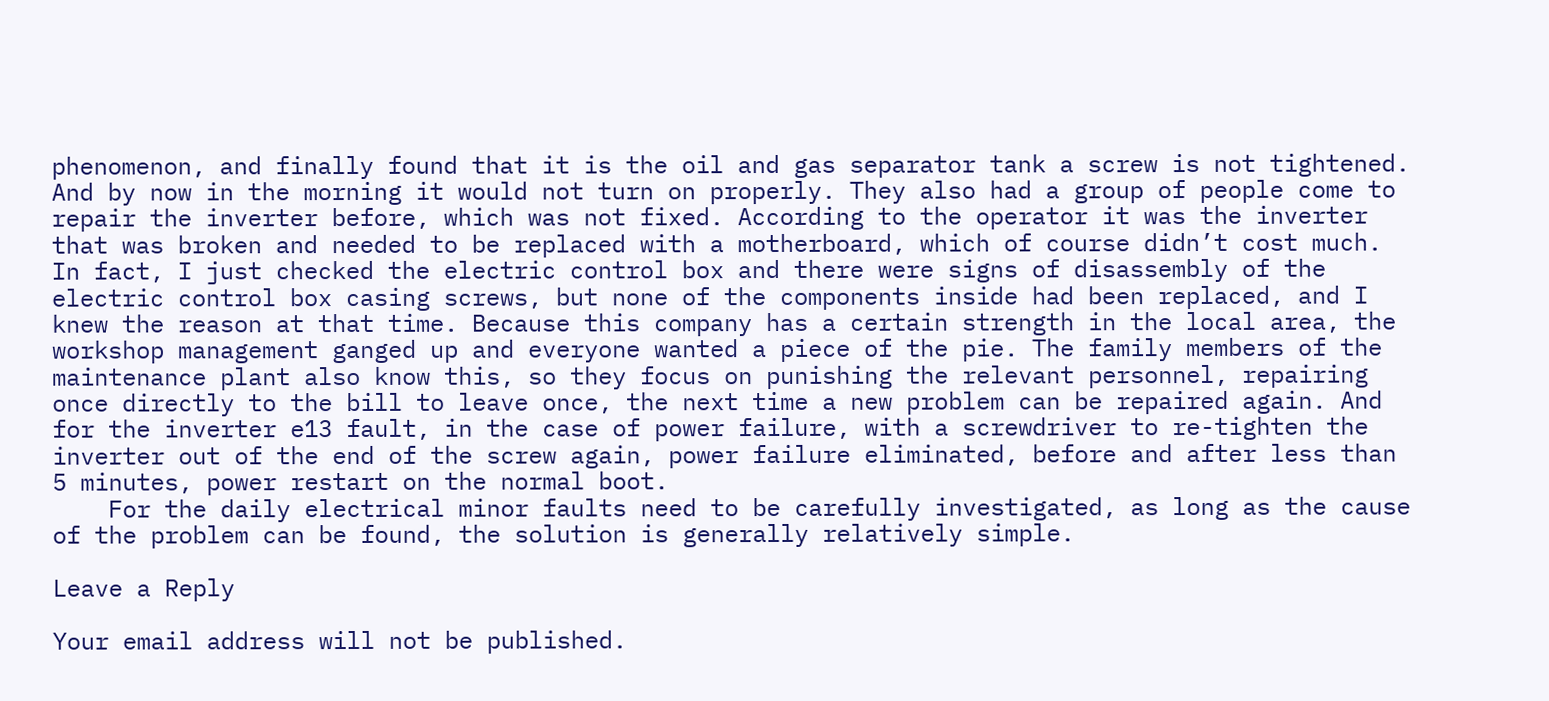phenomenon, and finally found that it is the oil and gas separator tank a screw is not tightened. And by now in the morning it would not turn on properly. They also had a group of people come to repair the inverter before, which was not fixed. According to the operator it was the inverter that was broken and needed to be replaced with a motherboard, which of course didn’t cost much. In fact, I just checked the electric control box and there were signs of disassembly of the electric control box casing screws, but none of the components inside had been replaced, and I knew the reason at that time. Because this company has a certain strength in the local area, the workshop management ganged up and everyone wanted a piece of the pie. The family members of the maintenance plant also know this, so they focus on punishing the relevant personnel, repairing once directly to the bill to leave once, the next time a new problem can be repaired again. And for the inverter e13 fault, in the case of power failure, with a screwdriver to re-tighten the inverter out of the end of the screw again, power failure eliminated, before and after less than 5 minutes, power restart on the normal boot.
    For the daily electrical minor faults need to be carefully investigated, as long as the cause of the problem can be found, the solution is generally relatively simple.

Leave a Reply

Your email address will not be published.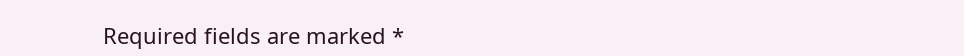Required fields are marked *